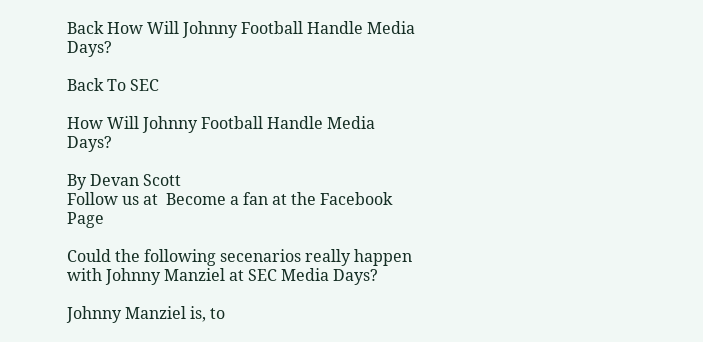Back How Will Johnny Football Handle Media Days?

Back To SEC

How Will Johnny Football Handle Media Days?

By Devan Scott
Follow us at  Become a fan at the Facebook Page

Could the following secenarios really happen with Johnny Manziel at SEC Media Days?

Johnny Manziel is, to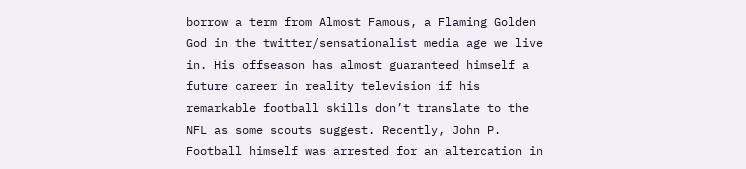borrow a term from Almost Famous, a Flaming Golden God in the twitter/sensationalist media age we live in. His offseason has almost guaranteed himself a future career in reality television if his remarkable football skills don’t translate to the NFL as some scouts suggest. Recently, John P. Football himself was arrested for an altercation in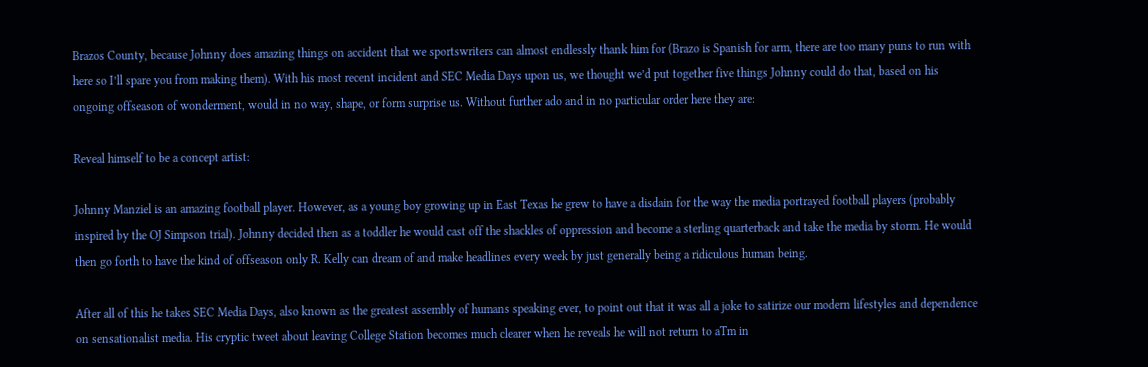Brazos County, because Johnny does amazing things on accident that we sportswriters can almost endlessly thank him for (Brazo is Spanish for arm, there are too many puns to run with here so I’ll spare you from making them). With his most recent incident and SEC Media Days upon us, we thought we’d put together five things Johnny could do that, based on his ongoing offseason of wonderment, would in no way, shape, or form surprise us. Without further ado and in no particular order here they are:

Reveal himself to be a concept artist:

Johnny Manziel is an amazing football player. However, as a young boy growing up in East Texas he grew to have a disdain for the way the media portrayed football players (probably inspired by the OJ Simpson trial). Johnny decided then as a toddler he would cast off the shackles of oppression and become a sterling quarterback and take the media by storm. He would then go forth to have the kind of offseason only R. Kelly can dream of and make headlines every week by just generally being a ridiculous human being.

After all of this he takes SEC Media Days, also known as the greatest assembly of humans speaking ever, to point out that it was all a joke to satirize our modern lifestyles and dependence on sensationalist media. His cryptic tweet about leaving College Station becomes much clearer when he reveals he will not return to aTm in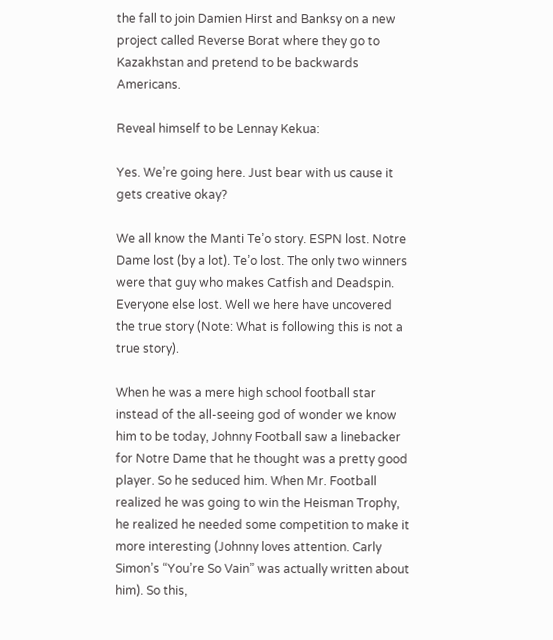the fall to join Damien Hirst and Banksy on a new project called Reverse Borat where they go to Kazakhstan and pretend to be backwards Americans.

Reveal himself to be Lennay Kekua:

Yes. We’re going here. Just bear with us cause it gets creative okay?

We all know the Manti Te’o story. ESPN lost. Notre Dame lost (by a lot). Te’o lost. The only two winners were that guy who makes Catfish and Deadspin. Everyone else lost. Well we here have uncovered the true story (Note: What is following this is not a true story).

When he was a mere high school football star instead of the all-seeing god of wonder we know him to be today, Johnny Football saw a linebacker for Notre Dame that he thought was a pretty good player. So he seduced him. When Mr. Football realized he was going to win the Heisman Trophy, he realized he needed some competition to make it more interesting (Johnny loves attention. Carly Simon’s “You’re So Vain” was actually written about him). So this,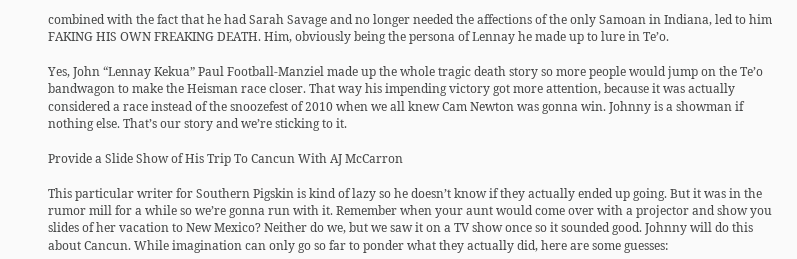combined with the fact that he had Sarah Savage and no longer needed the affections of the only Samoan in Indiana, led to him FAKING HIS OWN FREAKING DEATH. Him, obviously being the persona of Lennay he made up to lure in Te’o.

Yes, John “Lennay Kekua” Paul Football-Manziel made up the whole tragic death story so more people would jump on the Te’o bandwagon to make the Heisman race closer. That way his impending victory got more attention, because it was actually considered a race instead of the snoozefest of 2010 when we all knew Cam Newton was gonna win. Johnny is a showman if nothing else. That’s our story and we’re sticking to it.

Provide a Slide Show of His Trip To Cancun With AJ McCarron

This particular writer for Southern Pigskin is kind of lazy so he doesn’t know if they actually ended up going. But it was in the rumor mill for a while so we’re gonna run with it. Remember when your aunt would come over with a projector and show you slides of her vacation to New Mexico? Neither do we, but we saw it on a TV show once so it sounded good. Johnny will do this about Cancun. While imagination can only go so far to ponder what they actually did, here are some guesses: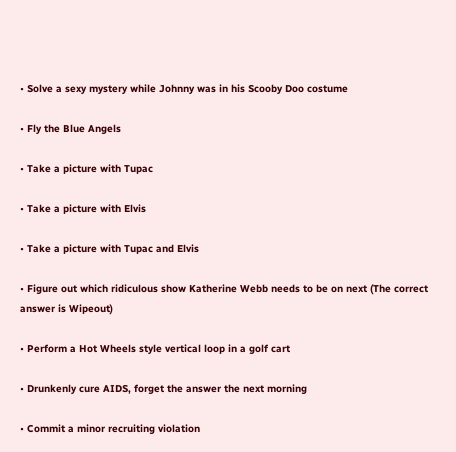• Solve a sexy mystery while Johnny was in his Scooby Doo costume

• Fly the Blue Angels

• Take a picture with Tupac

• Take a picture with Elvis

• Take a picture with Tupac and Elvis

• Figure out which ridiculous show Katherine Webb needs to be on next (The correct answer is Wipeout)

• Perform a Hot Wheels style vertical loop in a golf cart

• Drunkenly cure AIDS, forget the answer the next morning

• Commit a minor recruiting violation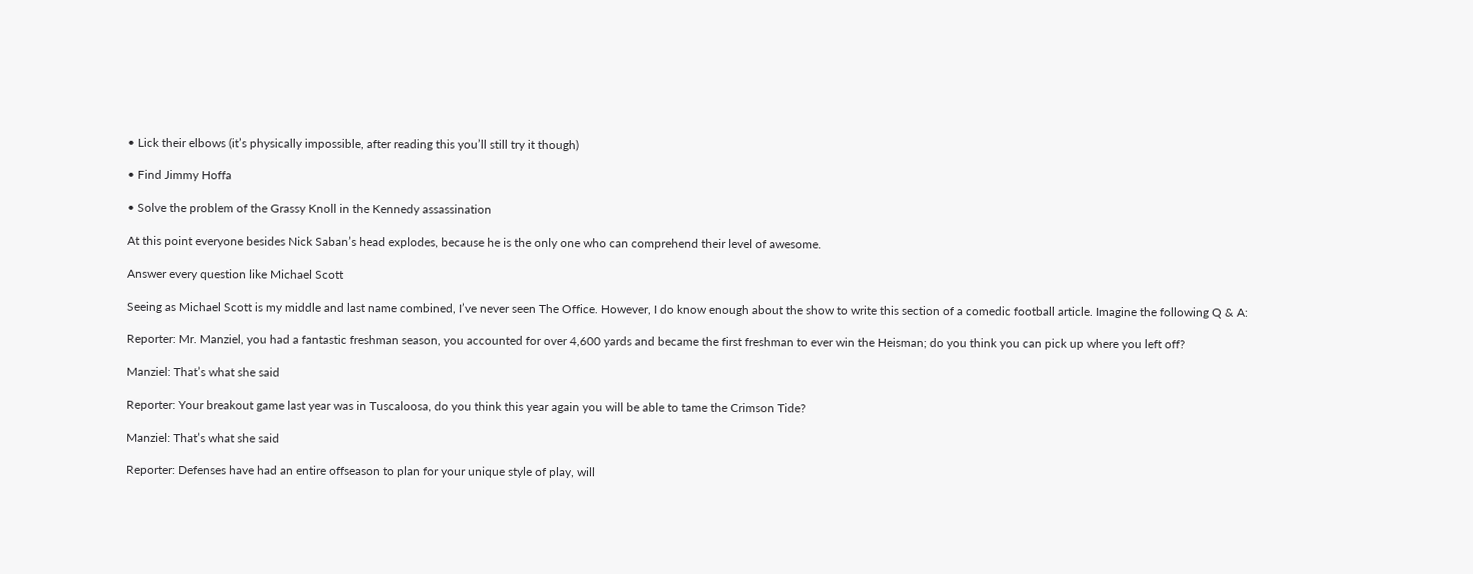• Lick their elbows (it’s physically impossible, after reading this you’ll still try it though)

• Find Jimmy Hoffa

• Solve the problem of the Grassy Knoll in the Kennedy assassination

At this point everyone besides Nick Saban’s head explodes, because he is the only one who can comprehend their level of awesome.

Answer every question like Michael Scott

Seeing as Michael Scott is my middle and last name combined, I’ve never seen The Office. However, I do know enough about the show to write this section of a comedic football article. Imagine the following Q & A:

Reporter: Mr. Manziel, you had a fantastic freshman season, you accounted for over 4,600 yards and became the first freshman to ever win the Heisman; do you think you can pick up where you left off?

Manziel: That’s what she said

Reporter: Your breakout game last year was in Tuscaloosa, do you think this year again you will be able to tame the Crimson Tide?

Manziel: That’s what she said

Reporter: Defenses have had an entire offseason to plan for your unique style of play, will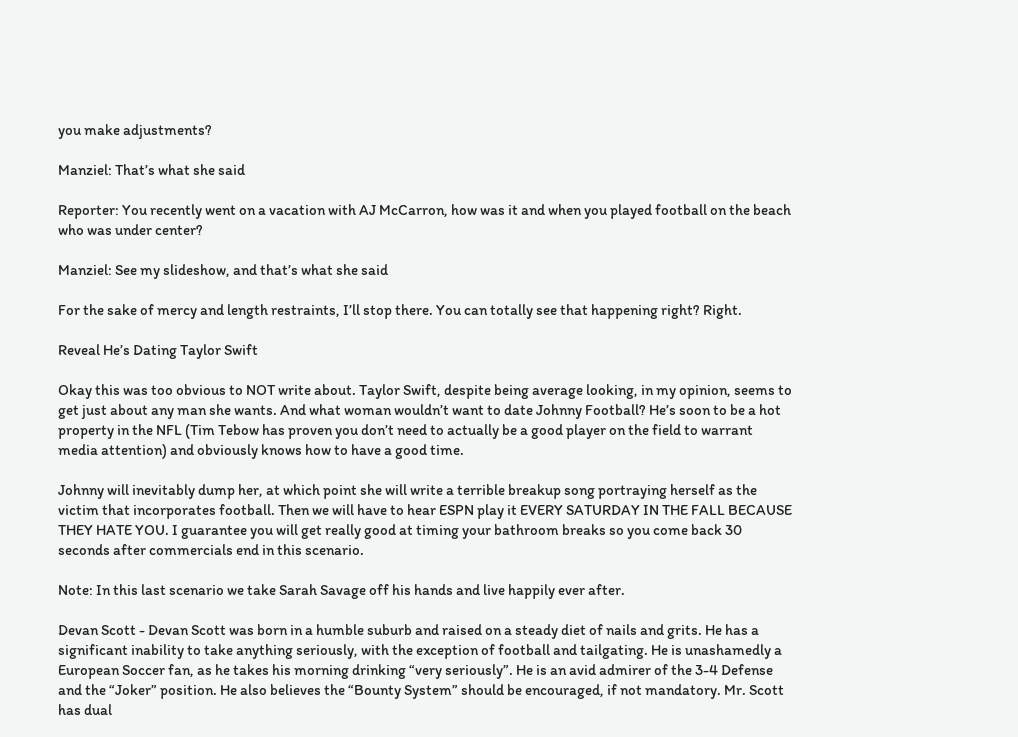you make adjustments?

Manziel: That’s what she said

Reporter: You recently went on a vacation with AJ McCarron, how was it and when you played football on the beach who was under center?

Manziel: See my slideshow, and that’s what she said

For the sake of mercy and length restraints, I’ll stop there. You can totally see that happening right? Right.

Reveal He’s Dating Taylor Swift

Okay this was too obvious to NOT write about. Taylor Swift, despite being average looking, in my opinion, seems to get just about any man she wants. And what woman wouldn’t want to date Johnny Football? He’s soon to be a hot property in the NFL (Tim Tebow has proven you don’t need to actually be a good player on the field to warrant media attention) and obviously knows how to have a good time.

Johnny will inevitably dump her, at which point she will write a terrible breakup song portraying herself as the victim that incorporates football. Then we will have to hear ESPN play it EVERY SATURDAY IN THE FALL BECAUSE THEY HATE YOU. I guarantee you will get really good at timing your bathroom breaks so you come back 30 seconds after commercials end in this scenario.

Note: In this last scenario we take Sarah Savage off his hands and live happily ever after.

Devan Scott - Devan Scott was born in a humble suburb and raised on a steady diet of nails and grits. He has a significant inability to take anything seriously, with the exception of football and tailgating. He is unashamedly a European Soccer fan, as he takes his morning drinking “very seriously”. He is an avid admirer of the 3-4 Defense and the “Joker” position. He also believes the “Bounty System” should be encouraged, if not mandatory. Mr. Scott has dual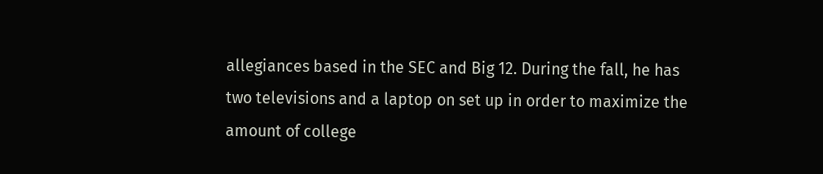allegiances based in the SEC and Big 12. During the fall, he has two televisions and a laptop on set up in order to maximize the amount of college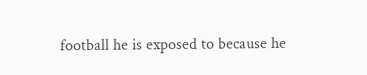football he is exposed to because he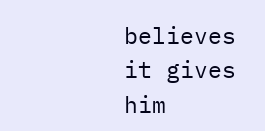believes it gives him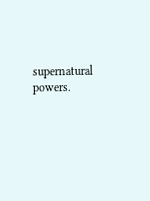supernatural powers.